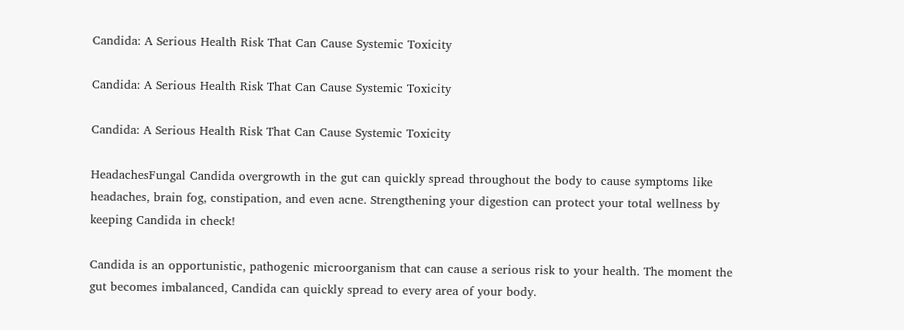Candida: A Serious Health Risk That Can Cause Systemic Toxicity

Candida: A Serious Health Risk That Can Cause Systemic Toxicity

Candida: A Serious Health Risk That Can Cause Systemic Toxicity

HeadachesFungal Candida overgrowth in the gut can quickly spread throughout the body to cause symptoms like headaches, brain fog, constipation, and even acne. Strengthening your digestion can protect your total wellness by keeping Candida in check!

Candida is an opportunistic, pathogenic microorganism that can cause a serious risk to your health. The moment the gut becomes imbalanced, Candida can quickly spread to every area of your body.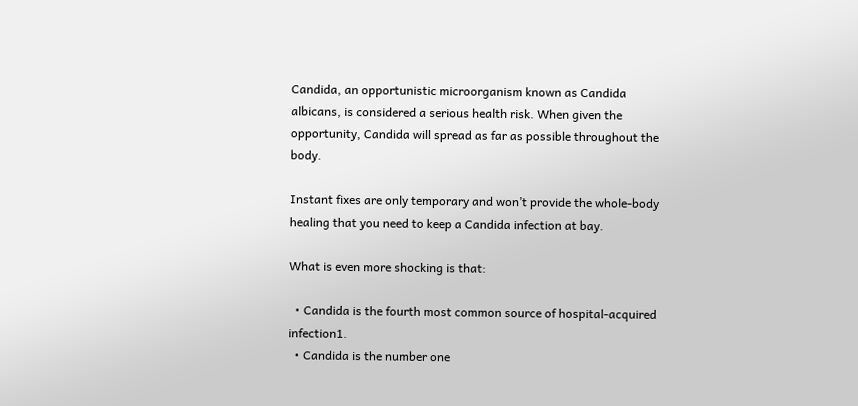Candida, an opportunistic microorganism known as Candida albicans, is considered a serious health risk. When given the opportunity, Candida will spread as far as possible throughout the body.

Instant fixes are only temporary and won’t provide the whole-body healing that you need to keep a Candida infection at bay.

What is even more shocking is that:

  • Candida is the fourth most common source of hospital-acquired infection1.
  • Candida is the number one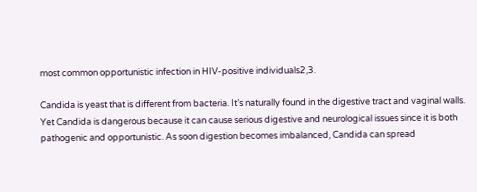most common opportunistic infection in HIV-positive individuals2,3.

Candida is yeast that is different from bacteria. It’s naturally found in the digestive tract and vaginal walls. Yet Candida is dangerous because it can cause serious digestive and neurological issues since it is both pathogenic and opportunistic. As soon digestion becomes imbalanced, Candida can spread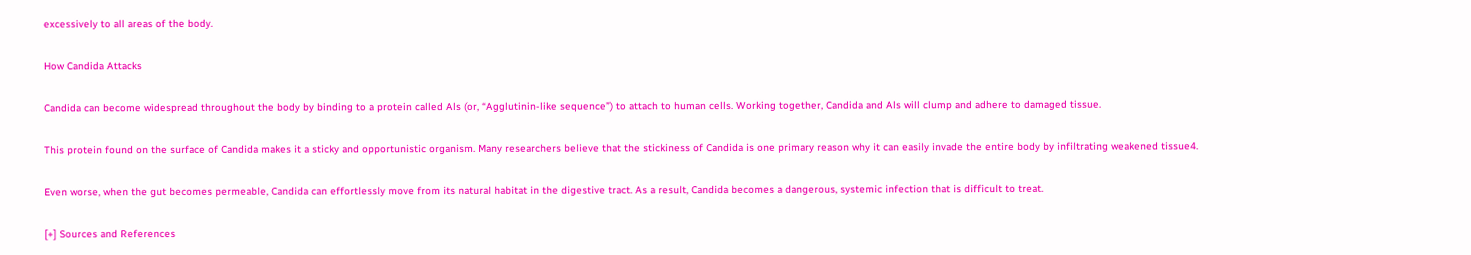excessively to all areas of the body.

How Candida Attacks

Candida can become widespread throughout the body by binding to a protein called Als (or, “Agglutinin-like sequence”) to attach to human cells. Working together, Candida and Als will clump and adhere to damaged tissue.

This protein found on the surface of Candida makes it a sticky and opportunistic organism. Many researchers believe that the stickiness of Candida is one primary reason why it can easily invade the entire body by infiltrating weakened tissue4.

Even worse, when the gut becomes permeable, Candida can effortlessly move from its natural habitat in the digestive tract. As a result, Candida becomes a dangerous, systemic infection that is difficult to treat.

[+] Sources and References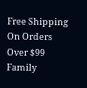Free Shipping On Orders Over $99
Family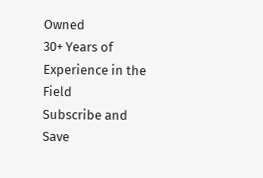Owned
30+ Years of Experience in the Field
Subscribe and Save